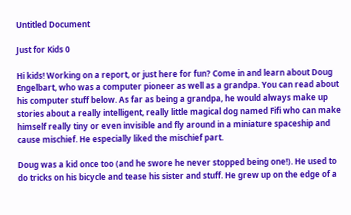Untitled Document

Just for Kids 0

Hi kids! Working on a report, or just here for fun? Come in and learn about Doug Engelbart, who was a computer pioneer as well as a grandpa. You can read about his computer stuff below. As far as being a grandpa, he would always make up stories about a really intelligent, really little magical dog named Fifi who can make himself really tiny or even invisible and fly around in a miniature spaceship and cause mischief. He especially liked the mischief part.

Doug was a kid once too (and he swore he never stopped being one!). He used to do tricks on his bicycle and tease his sister and stuff. He grew up on the edge of a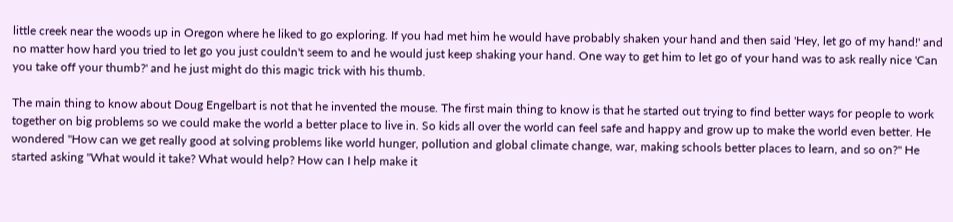little creek near the woods up in Oregon where he liked to go exploring. If you had met him he would have probably shaken your hand and then said 'Hey, let go of my hand!' and no matter how hard you tried to let go you just couldn't seem to and he would just keep shaking your hand. One way to get him to let go of your hand was to ask really nice 'Can you take off your thumb?' and he just might do this magic trick with his thumb.

The main thing to know about Doug Engelbart is not that he invented the mouse. The first main thing to know is that he started out trying to find better ways for people to work together on big problems so we could make the world a better place to live in. So kids all over the world can feel safe and happy and grow up to make the world even better. He wondered "How can we get really good at solving problems like world hunger, pollution and global climate change, war, making schools better places to learn, and so on?" He started asking "What would it take? What would help? How can I help make it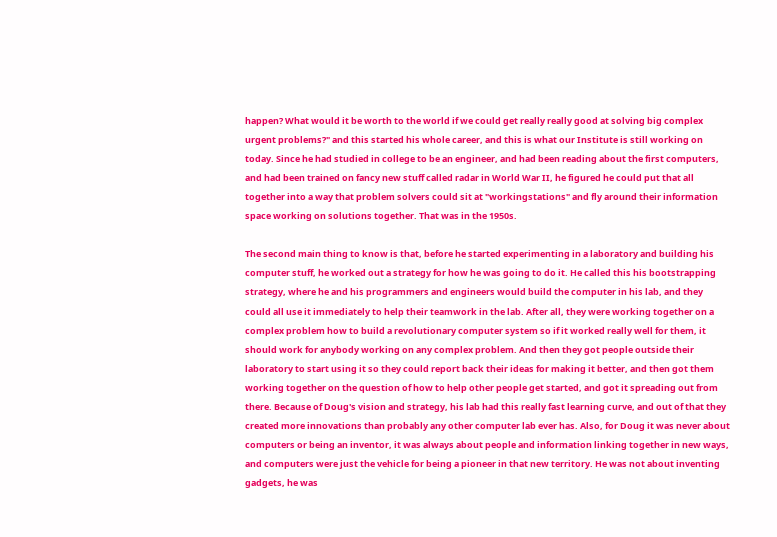happen? What would it be worth to the world if we could get really really good at solving big complex urgent problems?" and this started his whole career, and this is what our Institute is still working on today. Since he had studied in college to be an engineer, and had been reading about the first computers, and had been trained on fancy new stuff called radar in World War II, he figured he could put that all together into a way that problem solvers could sit at "workingstations" and fly around their information space working on solutions together. That was in the 1950s.

The second main thing to know is that, before he started experimenting in a laboratory and building his computer stuff, he worked out a strategy for how he was going to do it. He called this his bootstrapping strategy, where he and his programmers and engineers would build the computer in his lab, and they could all use it immediately to help their teamwork in the lab. After all, they were working together on a complex problem how to build a revolutionary computer system so if it worked really well for them, it should work for anybody working on any complex problem. And then they got people outside their laboratory to start using it so they could report back their ideas for making it better, and then got them working together on the question of how to help other people get started, and got it spreading out from there. Because of Doug's vision and strategy, his lab had this really fast learning curve, and out of that they created more innovations than probably any other computer lab ever has. Also, for Doug it was never about computers or being an inventor, it was always about people and information linking together in new ways, and computers were just the vehicle for being a pioneer in that new territory. He was not about inventing gadgets, he was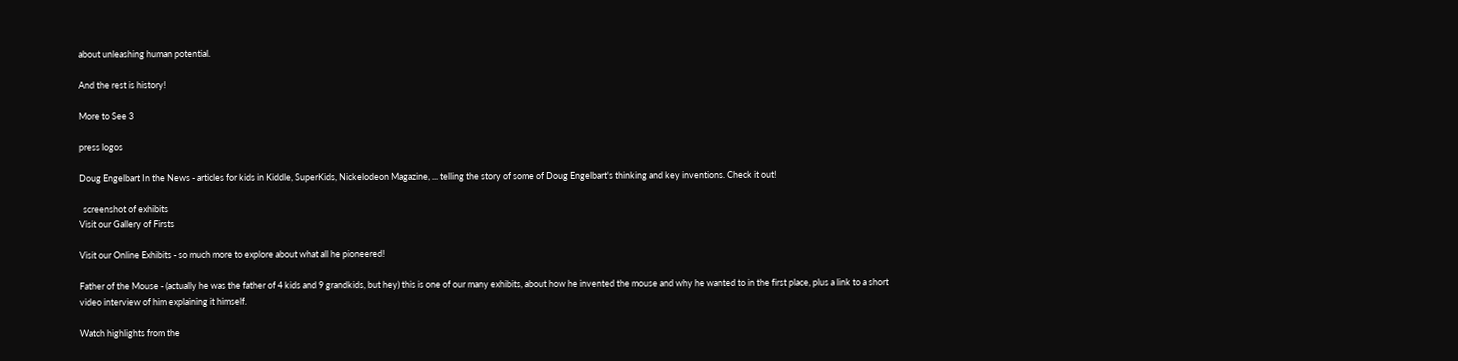about unleashing human potential.

And the rest is history!

More to See 3

press logos

Doug Engelbart In the News - articles for kids in Kiddle, SuperKids, Nickelodeon Magazine, ... telling the story of some of Doug Engelbart's thinking and key inventions. Check it out!

  screenshot of exhibits
Visit our Gallery of Firsts

Visit our Online Exhibits - so much more to explore about what all he pioneered!

Father of the Mouse - (actually he was the father of 4 kids and 9 grandkids, but hey) this is one of our many exhibits, about how he invented the mouse and why he wanted to in the first place, plus a link to a short video interview of him explaining it himself.

Watch highlights from the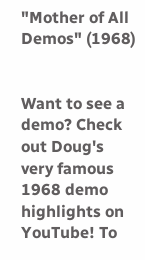"Mother of All Demos" (1968)


Want to see a demo? Check out Doug's very famous 1968 demo highlights on YouTube! To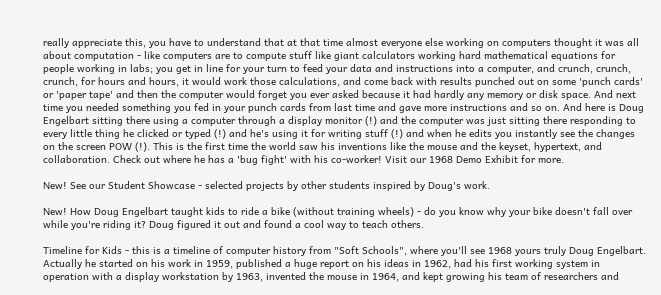really appreciate this, you have to understand that at that time almost everyone else working on computers thought it was all about computation - like computers are to compute stuff like giant calculators working hard mathematical equations for people working in labs; you get in line for your turn to feed your data and instructions into a computer, and crunch, crunch, crunch, for hours and hours, it would work those calculations, and come back with results punched out on some 'punch cards' or 'paper tape' and then the computer would forget you ever asked because it had hardly any memory or disk space. And next time you needed something you fed in your punch cards from last time and gave more instructions and so on. And here is Doug Engelbart sitting there using a computer through a display monitor (!) and the computer was just sitting there responding to every little thing he clicked or typed (!) and he's using it for writing stuff (!) and when he edits you instantly see the changes on the screen POW (!). This is the first time the world saw his inventions like the mouse and the keyset, hypertext, and collaboration. Check out where he has a 'bug fight' with his co-worker! Visit our 1968 Demo Exhibit for more.

New! See our Student Showcase - selected projects by other students inspired by Doug's work.

New! How Doug Engelbart taught kids to ride a bike (without training wheels) - do you know why your bike doesn't fall over while you're riding it? Doug figured it out and found a cool way to teach others.

Timeline for Kids - this is a timeline of computer history from "Soft Schools", where you'll see 1968 yours truly Doug Engelbart. Actually he started on his work in 1959, published a huge report on his ideas in 1962, had his first working system in operation with a display workstation by 1963, invented the mouse in 1964, and kept growing his team of researchers and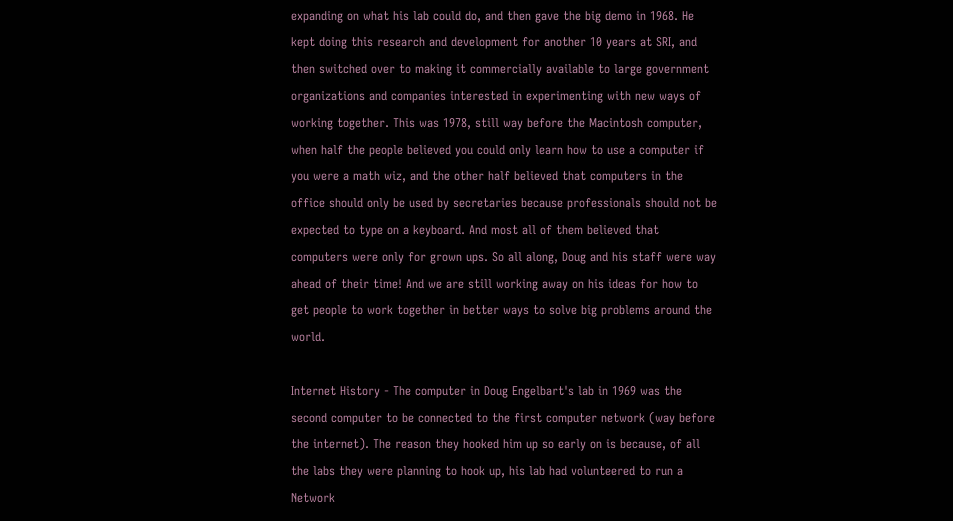expanding on what his lab could do, and then gave the big demo in 1968. He kept doing this research and development for another 10 years at SRI, and then switched over to making it commercially available to large government organizations and companies interested in experimenting with new ways of working together. This was 1978, still way before the Macintosh computer, when half the people believed you could only learn how to use a computer if you were a math wiz, and the other half believed that computers in the office should only be used by secretaries because professionals should not be expected to type on a keyboard. And most all of them believed that computers were only for grown ups. So all along, Doug and his staff were way ahead of their time! And we are still working away on his ideas for how to get people to work together in better ways to solve big problems around the world.

Internet History - The computer in Doug Engelbart's lab in 1969 was the second computer to be connected to the first computer network (way before the internet). The reason they hooked him up so early on is because, of all the labs they were planning to hook up, his lab had volunteered to run a Network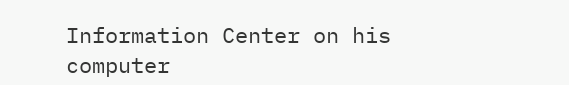Information Center on his computer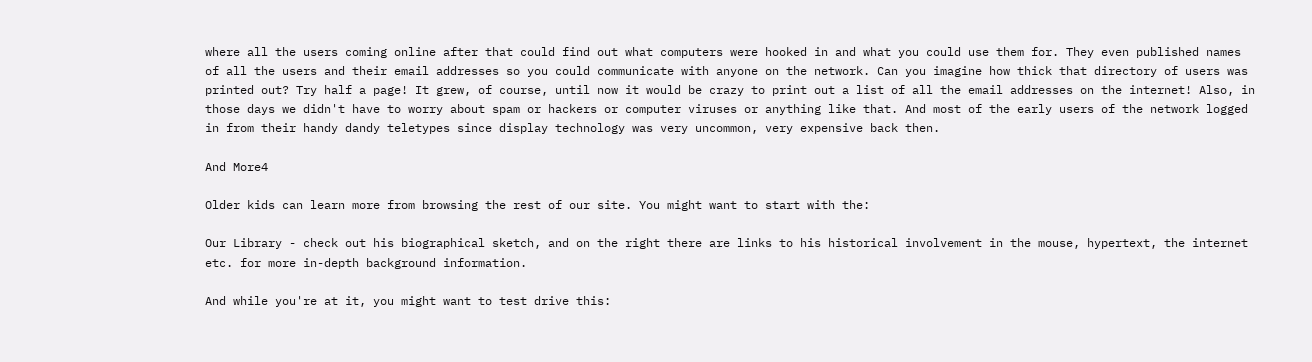where all the users coming online after that could find out what computers were hooked in and what you could use them for. They even published names of all the users and their email addresses so you could communicate with anyone on the network. Can you imagine how thick that directory of users was printed out? Try half a page! It grew, of course, until now it would be crazy to print out a list of all the email addresses on the internet! Also, in those days we didn't have to worry about spam or hackers or computer viruses or anything like that. And most of the early users of the network logged in from their handy dandy teletypes since display technology was very uncommon, very expensive back then.

And More4

Older kids can learn more from browsing the rest of our site. You might want to start with the:

Our Library - check out his biographical sketch, and on the right there are links to his historical involvement in the mouse, hypertext, the internet etc. for more in-depth background information.

And while you're at it, you might want to test drive this: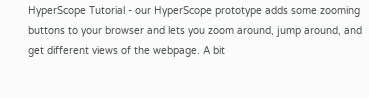HyperScope Tutorial - our HyperScope prototype adds some zooming buttons to your browser and lets you zoom around, jump around, and get different views of the webpage. A bit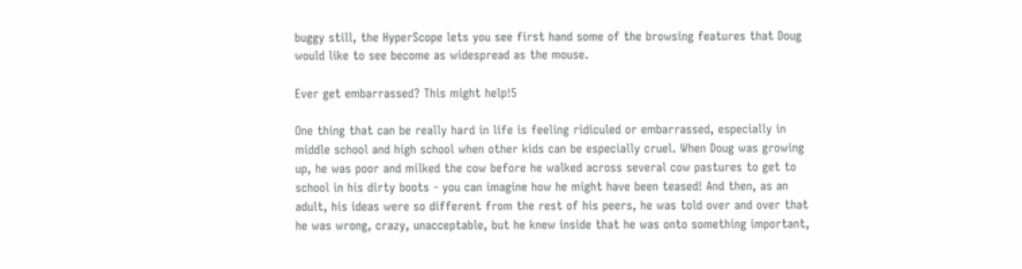buggy still, the HyperScope lets you see first hand some of the browsing features that Doug would like to see become as widespread as the mouse.

Ever get embarrassed? This might help!5

One thing that can be really hard in life is feeling ridiculed or embarrassed, especially in middle school and high school when other kids can be especially cruel. When Doug was growing up, he was poor and milked the cow before he walked across several cow pastures to get to school in his dirty boots - you can imagine how he might have been teased! And then, as an adult, his ideas were so different from the rest of his peers, he was told over and over that he was wrong, crazy, unacceptable, but he knew inside that he was onto something important,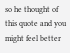so he thought of this quote and you might feel better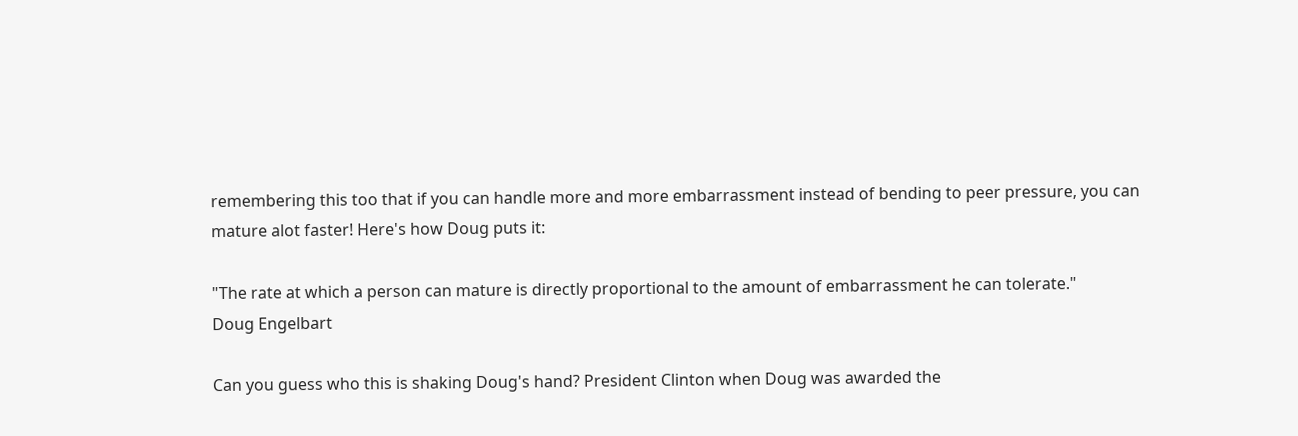remembering this too that if you can handle more and more embarrassment instead of bending to peer pressure, you can mature alot faster! Here's how Doug puts it:

"The rate at which a person can mature is directly proportional to the amount of embarrassment he can tolerate."
Doug Engelbart

Can you guess who this is shaking Doug's hand? President Clinton when Doug was awarded the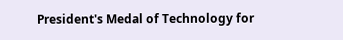President's Medal of Technology for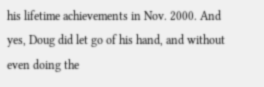his lifetime achievements in Nov. 2000. And yes, Doug did let go of his hand, and without even doing the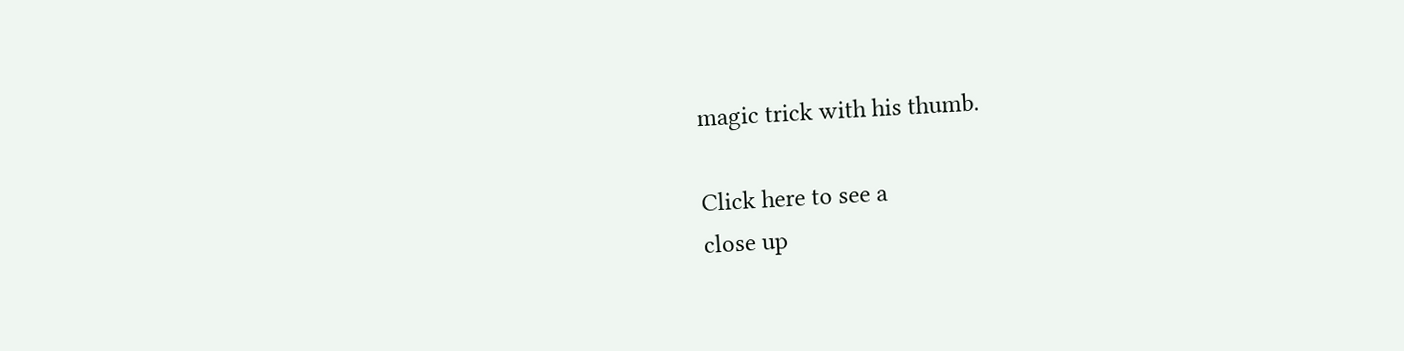magic trick with his thumb.

Click here to see a
close up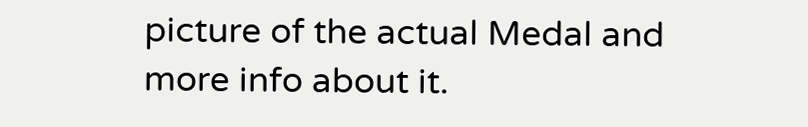picture of the actual Medal and more info about it.